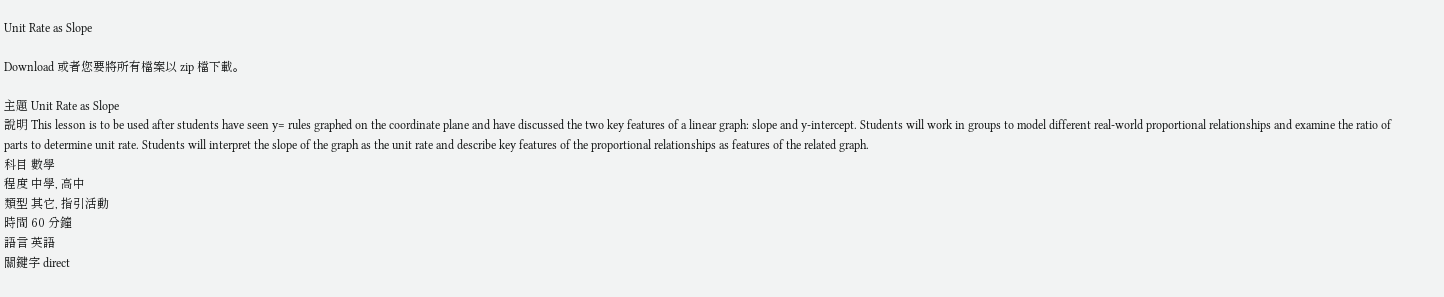Unit Rate as Slope

Download 或者您要將所有檔案以 zip 檔下載。

主題 Unit Rate as Slope
說明 This lesson is to be used after students have seen y= rules graphed on the coordinate plane and have discussed the two key features of a linear graph: slope and y-intercept. Students will work in groups to model different real-world proportional relationships and examine the ratio of parts to determine unit rate. Students will interpret the slope of the graph as the unit rate and describe key features of the proportional relationships as features of the related graph.
科目 數學
程度 中學, 高中
類型 其它, 指引活動
時間 60 分鐘
語言 英語
關鍵字 direct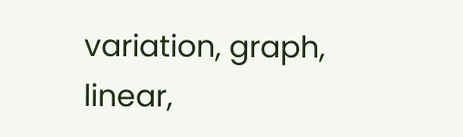variation, graph, linear,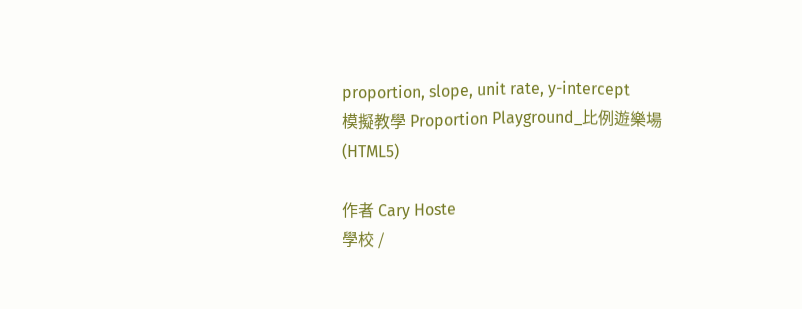proportion, slope, unit rate, y-intercept
模擬教學 Proportion Playground_比例遊樂場 (HTML5)

作者 Cary Hoste
學校 /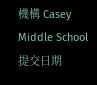機構 Casey Middle School
提交日期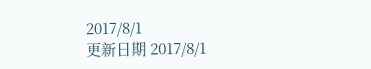2017/8/1
更新日期 2017/8/1